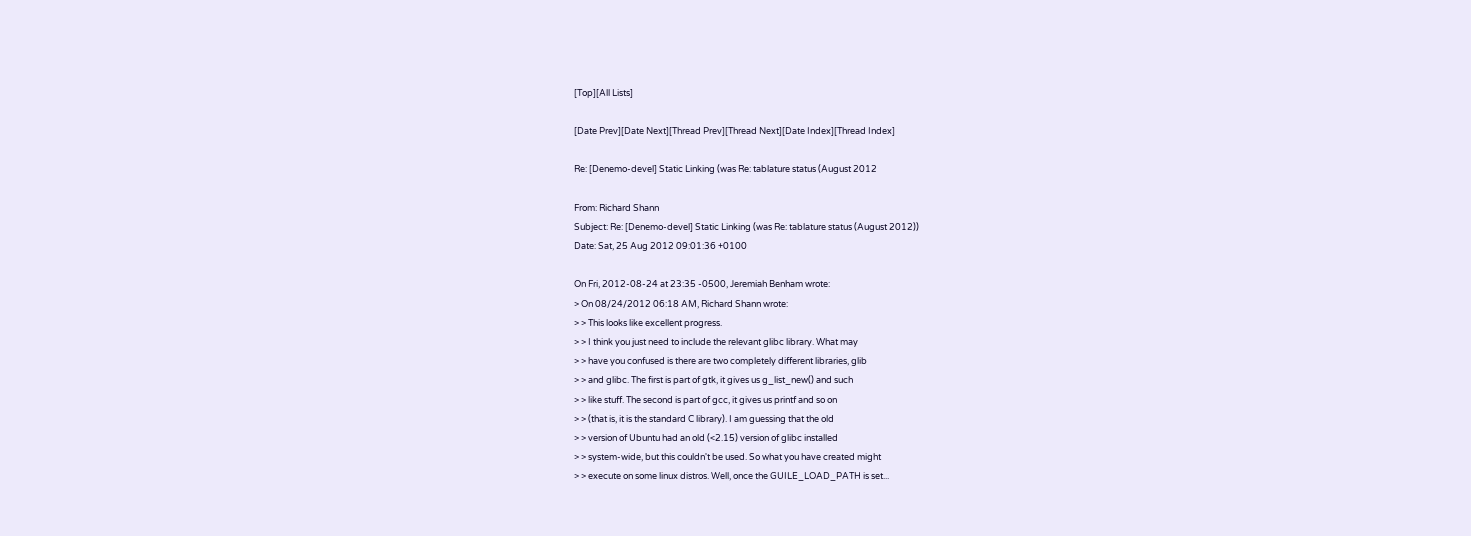[Top][All Lists]

[Date Prev][Date Next][Thread Prev][Thread Next][Date Index][Thread Index]

Re: [Denemo-devel] Static Linking (was Re: tablature status (August 2012

From: Richard Shann
Subject: Re: [Denemo-devel] Static Linking (was Re: tablature status (August 2012))
Date: Sat, 25 Aug 2012 09:01:36 +0100

On Fri, 2012-08-24 at 23:35 -0500, Jeremiah Benham wrote:
> On 08/24/2012 06:18 AM, Richard Shann wrote:
> > This looks like excellent progress.
> > I think you just need to include the relevant glibc library. What may
> > have you confused is there are two completely different libraries, glib
> > and glibc. The first is part of gtk, it gives us g_list_new() and such
> > like stuff. The second is part of gcc, it gives us printf and so on
> > (that is, it is the standard C library). I am guessing that the old
> > version of Ubuntu had an old (<2.15) version of glibc installed
> > system-wide, but this couldn't be used. So what you have created might
> > execute on some linux distros. Well, once the GUILE_LOAD_PATH is set...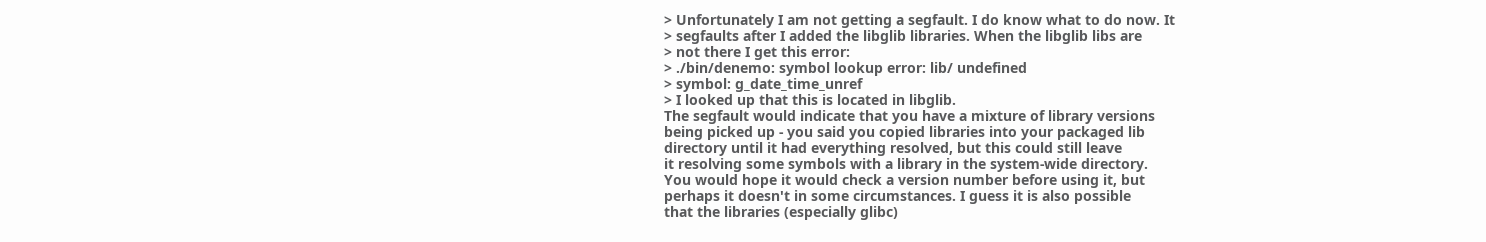> Unfortunately I am not getting a segfault. I do know what to do now. It
> segfaults after I added the libglib libraries. When the libglib libs are
> not there I get this error:
> ./bin/denemo: symbol lookup error: lib/ undefined
> symbol: g_date_time_unref
> I looked up that this is located in libglib.
The segfault would indicate that you have a mixture of library versions
being picked up - you said you copied libraries into your packaged lib
directory until it had everything resolved, but this could still leave
it resolving some symbols with a library in the system-wide directory.
You would hope it would check a version number before using it, but
perhaps it doesn't in some circumstances. I guess it is also possible
that the libraries (especially glibc)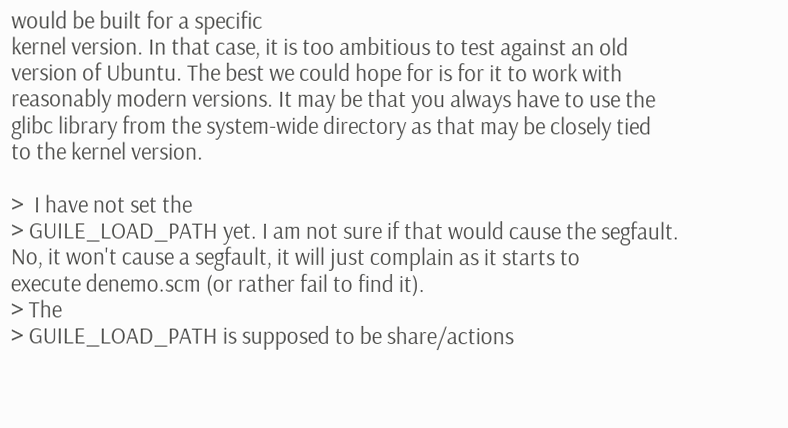would be built for a specific
kernel version. In that case, it is too ambitious to test against an old
version of Ubuntu. The best we could hope for is for it to work with
reasonably modern versions. It may be that you always have to use the
glibc library from the system-wide directory as that may be closely tied
to the kernel version.

>  I have not set the
> GUILE_LOAD_PATH yet. I am not sure if that would cause the segfault.
No, it won't cause a segfault, it will just complain as it starts to
execute denemo.scm (or rather fail to find it).
> The
> GUILE_LOAD_PATH is supposed to be share/actions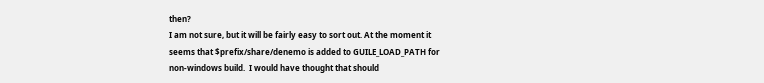then?
I am not sure, but it will be fairly easy to sort out. At the moment it
seems that $prefix/share/denemo is added to GUILE_LOAD_PATH for
non-windows build.  I would have thought that should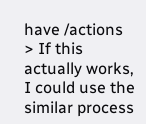have /actions
> If this actually works, I could use the similar process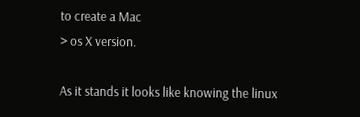to create a Mac
> os X version.

As it stands it looks like knowing the linux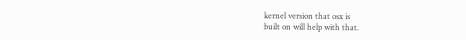kernel version that osx is
built on will help with that.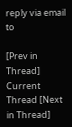reply via email to

[Prev in Thread] Current Thread [Next in Thread]